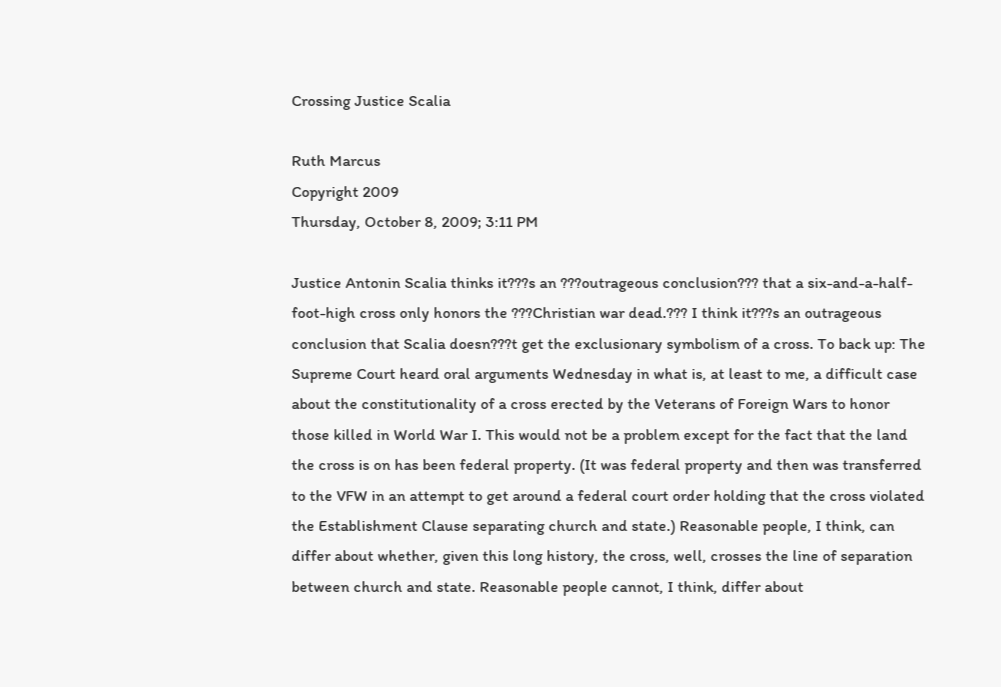Crossing Justice Scalia

Ruth Marcus
Copyright 2009
Thursday, October 8, 2009; 3:11 PM

Justice Antonin Scalia thinks it???s an ???outrageous conclusion??? that a six-and-a-half-foot-high cross only honors the ???Christian war dead.??? I think it???s an outrageous conclusion that Scalia doesn???t get the exclusionary symbolism of a cross. To back up: The Supreme Court heard oral arguments Wednesday in what is, at least to me, a difficult case about the constitutionality of a cross erected by the Veterans of Foreign Wars to honor those killed in World War I. This would not be a problem except for the fact that the land the cross is on has been federal property. (It was federal property and then was transferred to the VFW in an attempt to get around a federal court order holding that the cross violated the Establishment Clause separating church and state.) Reasonable people, I think, can differ about whether, given this long history, the cross, well, crosses the line of separation between church and state. Reasonable people cannot, I think, differ about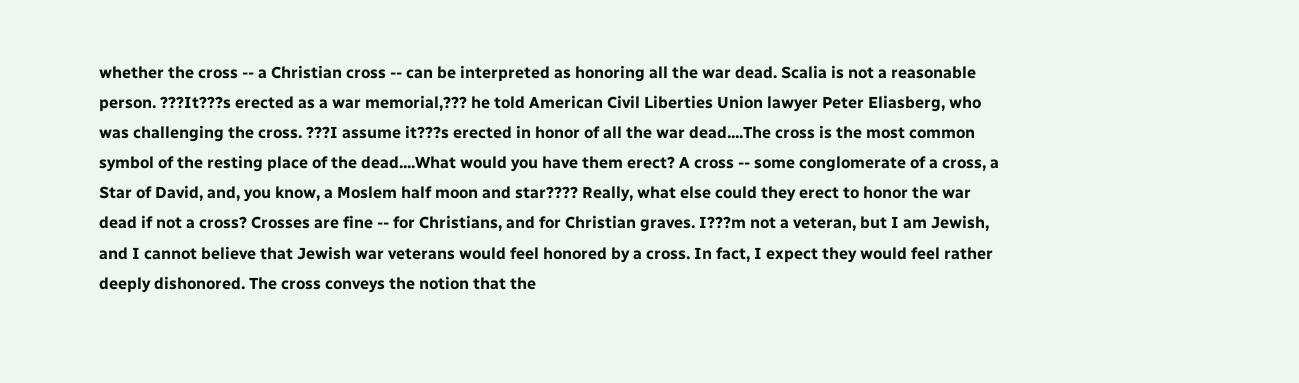whether the cross -- a Christian cross -- can be interpreted as honoring all the war dead. Scalia is not a reasonable person. ???It???s erected as a war memorial,??? he told American Civil Liberties Union lawyer Peter Eliasberg, who was challenging the cross. ???I assume it???s erected in honor of all the war dead....The cross is the most common symbol of the resting place of the dead....What would you have them erect? A cross -- some conglomerate of a cross, a Star of David, and, you know, a Moslem half moon and star???? Really, what else could they erect to honor the war dead if not a cross? Crosses are fine -- for Christians, and for Christian graves. I???m not a veteran, but I am Jewish, and I cannot believe that Jewish war veterans would feel honored by a cross. In fact, I expect they would feel rather deeply dishonored. The cross conveys the notion that the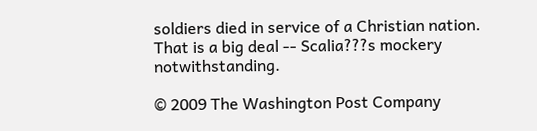soldiers died in service of a Christian nation. That is a big deal -- Scalia???s mockery notwithstanding.

© 2009 The Washington Post Company